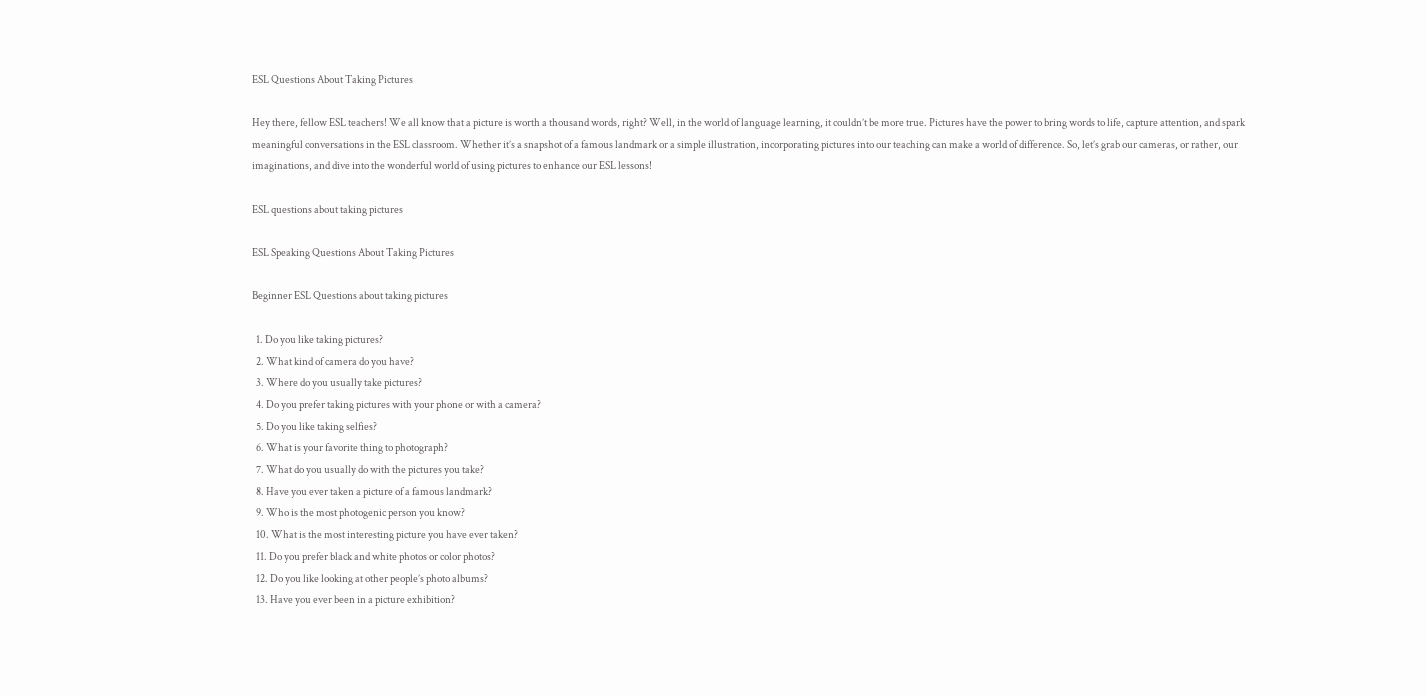ESL Questions About Taking Pictures

Hey there, fellow ESL teachers! We all know that a picture is worth a thousand words, right? Well, in the world of language learning, it couldn’t be more true. Pictures have the power to bring words to life, capture attention, and spark meaningful conversations in the ESL classroom. Whether it’s a snapshot of a famous landmark or a simple illustration, incorporating pictures into our teaching can make a world of difference. So, let’s grab our cameras, or rather, our imaginations, and dive into the wonderful world of using pictures to enhance our ESL lessons!

ESL questions about taking pictures

ESL Speaking Questions About Taking Pictures

Beginner ESL Questions about taking pictures

  1. Do you like taking pictures?
  2. What kind of camera do you have?
  3. Where do you usually take pictures?
  4. Do you prefer taking pictures with your phone or with a camera?
  5. Do you like taking selfies?
  6. What is your favorite thing to photograph?
  7. What do you usually do with the pictures you take?
  8. Have you ever taken a picture of a famous landmark?
  9. Who is the most photogenic person you know?
  10. What is the most interesting picture you have ever taken?
  11. Do you prefer black and white photos or color photos?
  12. Do you like looking at other people’s photo albums?
  13. Have you ever been in a picture exhibition?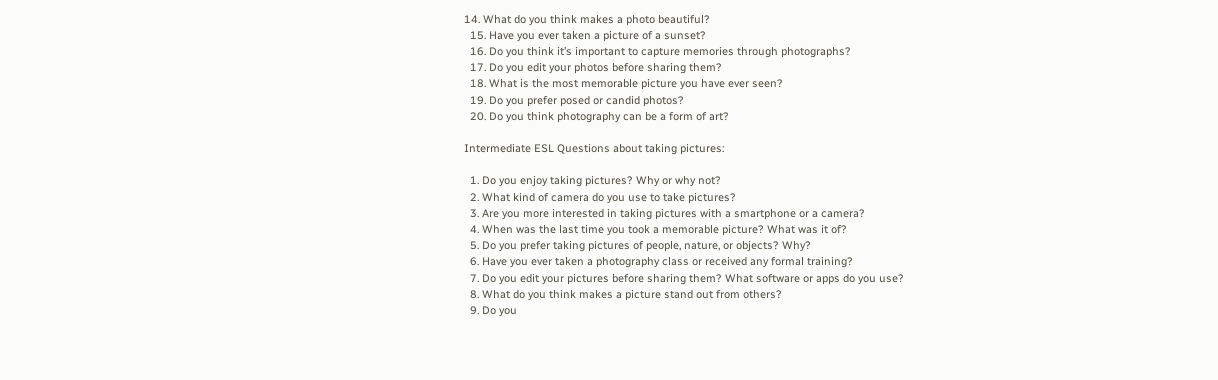14. What do you think makes a photo beautiful?
  15. Have you ever taken a picture of a sunset?
  16. Do you think it’s important to capture memories through photographs?
  17. Do you edit your photos before sharing them?
  18. What is the most memorable picture you have ever seen?
  19. Do you prefer posed or candid photos?
  20. Do you think photography can be a form of art?

Intermediate ESL Questions about taking pictures:

  1. Do you enjoy taking pictures? Why or why not?
  2. What kind of camera do you use to take pictures?
  3. Are you more interested in taking pictures with a smartphone or a camera?
  4. When was the last time you took a memorable picture? What was it of?
  5. Do you prefer taking pictures of people, nature, or objects? Why?
  6. Have you ever taken a photography class or received any formal training?
  7. Do you edit your pictures before sharing them? What software or apps do you use?
  8. What do you think makes a picture stand out from others?
  9. Do you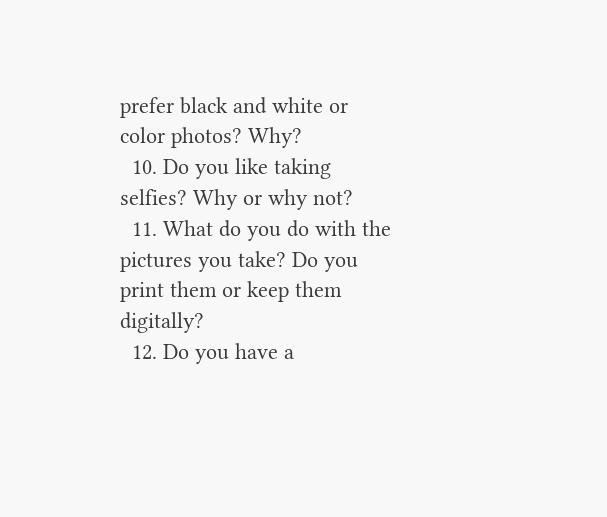prefer black and white or color photos? Why?
  10. Do you like taking selfies? Why or why not?
  11. What do you do with the pictures you take? Do you print them or keep them digitally?
  12. Do you have a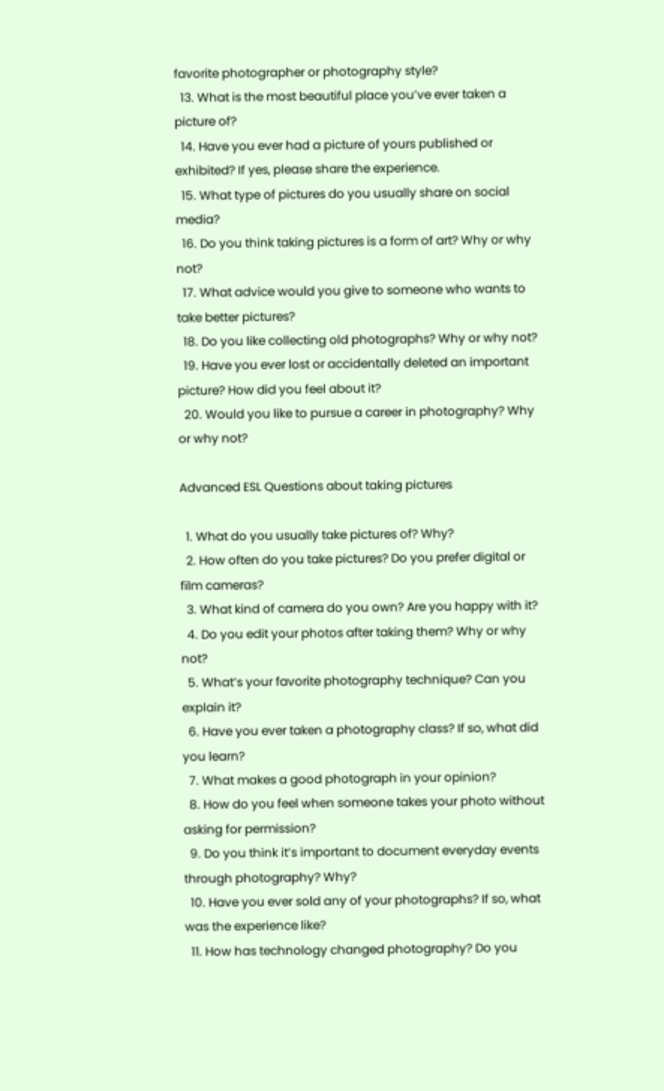favorite photographer or photography style?
  13. What is the most beautiful place you’ve ever taken a picture of?
  14. Have you ever had a picture of yours published or exhibited? If yes, please share the experience.
  15. What type of pictures do you usually share on social media?
  16. Do you think taking pictures is a form of art? Why or why not?
  17. What advice would you give to someone who wants to take better pictures?
  18. Do you like collecting old photographs? Why or why not?
  19. Have you ever lost or accidentally deleted an important picture? How did you feel about it?
  20. Would you like to pursue a career in photography? Why or why not?

Advanced ESL Questions about taking pictures

  1. What do you usually take pictures of? Why?
  2. How often do you take pictures? Do you prefer digital or film cameras?
  3. What kind of camera do you own? Are you happy with it?
  4. Do you edit your photos after taking them? Why or why not?
  5. What’s your favorite photography technique? Can you explain it?
  6. Have you ever taken a photography class? If so, what did you learn?
  7. What makes a good photograph in your opinion?
  8. How do you feel when someone takes your photo without asking for permission?
  9. Do you think it’s important to document everyday events through photography? Why?
  10. Have you ever sold any of your photographs? If so, what was the experience like?
  11. How has technology changed photography? Do you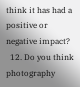think it has had a positive or negative impact?
  12. Do you think photography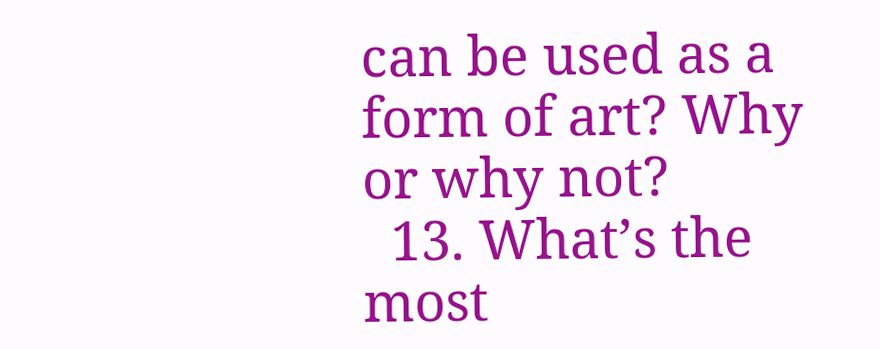can be used as a form of art? Why or why not?
  13. What’s the most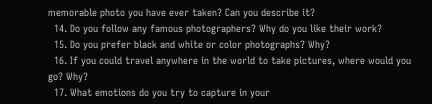memorable photo you have ever taken? Can you describe it?
  14. Do you follow any famous photographers? Why do you like their work?
  15. Do you prefer black and white or color photographs? Why?
  16. If you could travel anywhere in the world to take pictures, where would you go? Why?
  17. What emotions do you try to capture in your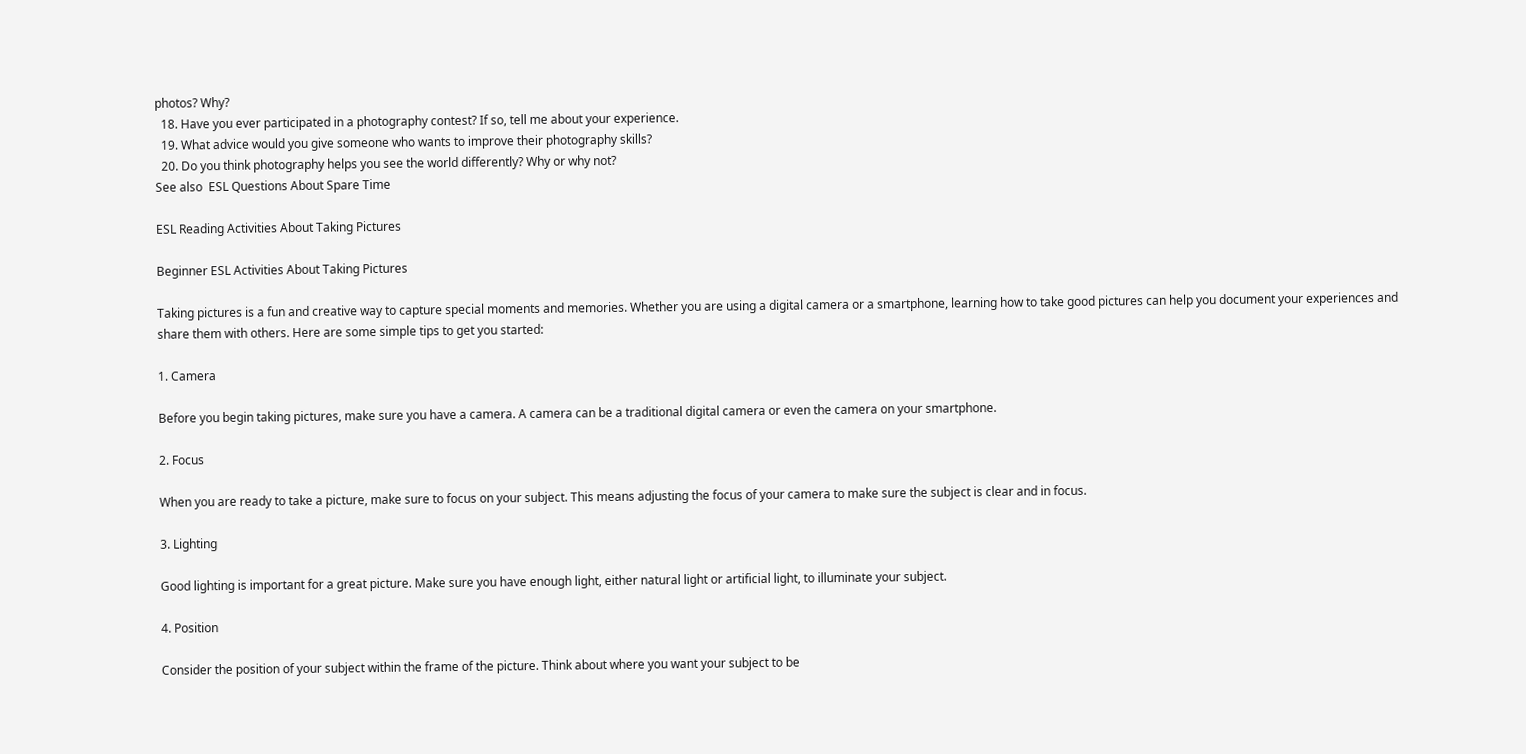photos? Why?
  18. Have you ever participated in a photography contest? If so, tell me about your experience.
  19. What advice would you give someone who wants to improve their photography skills?
  20. Do you think photography helps you see the world differently? Why or why not?
See also  ESL Questions About Spare Time

ESL Reading Activities About Taking Pictures

Beginner ESL Activities About Taking Pictures

Taking pictures is a fun and creative way to capture special moments and memories. Whether you are using a digital camera or a smartphone, learning how to take good pictures can help you document your experiences and share them with others. Here are some simple tips to get you started:

1. Camera

Before you begin taking pictures, make sure you have a camera. A camera can be a traditional digital camera or even the camera on your smartphone.

2. Focus

When you are ready to take a picture, make sure to focus on your subject. This means adjusting the focus of your camera to make sure the subject is clear and in focus.

3. Lighting

Good lighting is important for a great picture. Make sure you have enough light, either natural light or artificial light, to illuminate your subject.

4. Position

Consider the position of your subject within the frame of the picture. Think about where you want your subject to be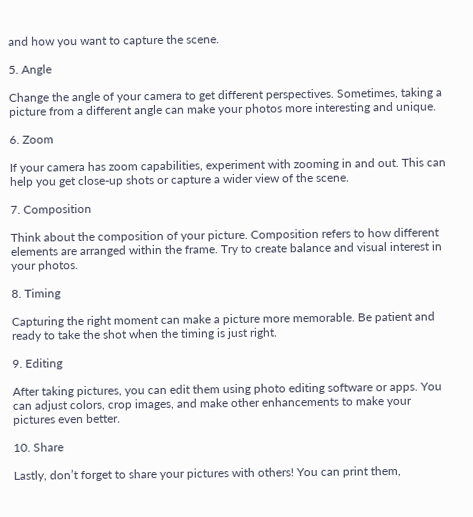and how you want to capture the scene.

5. Angle

Change the angle of your camera to get different perspectives. Sometimes, taking a picture from a different angle can make your photos more interesting and unique.

6. Zoom

If your camera has zoom capabilities, experiment with zooming in and out. This can help you get close-up shots or capture a wider view of the scene.

7. Composition

Think about the composition of your picture. Composition refers to how different elements are arranged within the frame. Try to create balance and visual interest in your photos.

8. Timing

Capturing the right moment can make a picture more memorable. Be patient and ready to take the shot when the timing is just right.

9. Editing

After taking pictures, you can edit them using photo editing software or apps. You can adjust colors, crop images, and make other enhancements to make your pictures even better.

10. Share

Lastly, don’t forget to share your pictures with others! You can print them,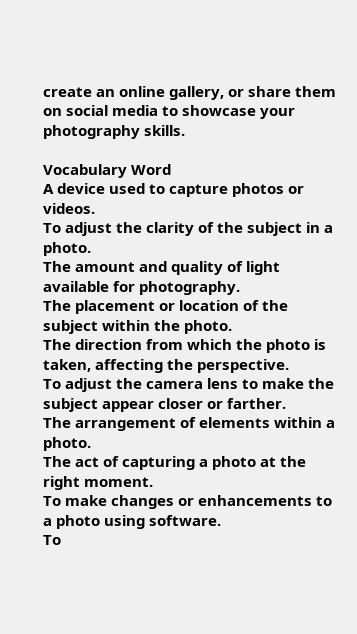create an online gallery, or share them on social media to showcase your photography skills.

Vocabulary Word
A device used to capture photos or videos.
To adjust the clarity of the subject in a photo.
The amount and quality of light available for photography.
The placement or location of the subject within the photo.
The direction from which the photo is taken, affecting the perspective.
To adjust the camera lens to make the subject appear closer or farther.
The arrangement of elements within a photo.
The act of capturing a photo at the right moment.
To make changes or enhancements to a photo using software.
To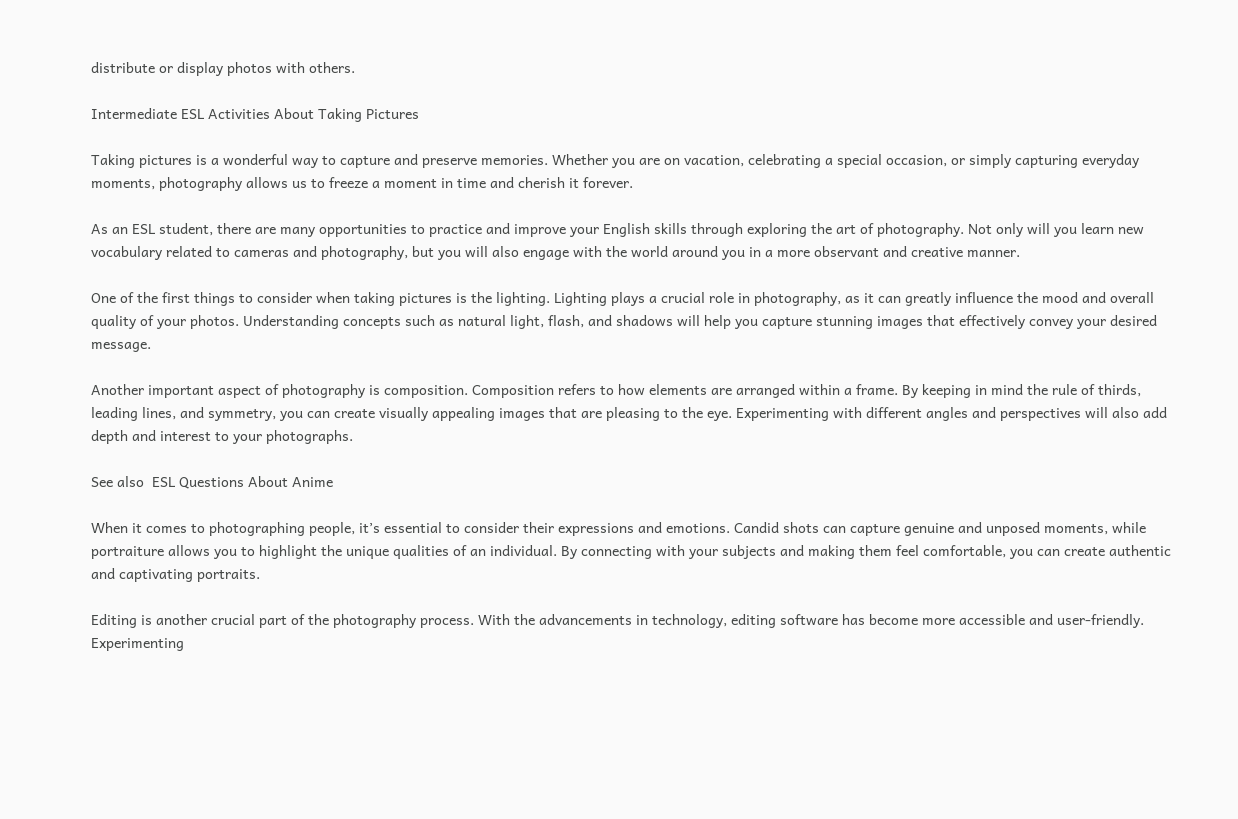distribute or display photos with others.

Intermediate ESL Activities About Taking Pictures

Taking pictures is a wonderful way to capture and preserve memories. Whether you are on vacation, celebrating a special occasion, or simply capturing everyday moments, photography allows us to freeze a moment in time and cherish it forever.

As an ESL student, there are many opportunities to practice and improve your English skills through exploring the art of photography. Not only will you learn new vocabulary related to cameras and photography, but you will also engage with the world around you in a more observant and creative manner.

One of the first things to consider when taking pictures is the lighting. Lighting plays a crucial role in photography, as it can greatly influence the mood and overall quality of your photos. Understanding concepts such as natural light, flash, and shadows will help you capture stunning images that effectively convey your desired message.

Another important aspect of photography is composition. Composition refers to how elements are arranged within a frame. By keeping in mind the rule of thirds, leading lines, and symmetry, you can create visually appealing images that are pleasing to the eye. Experimenting with different angles and perspectives will also add depth and interest to your photographs.

See also  ESL Questions About Anime

When it comes to photographing people, it’s essential to consider their expressions and emotions. Candid shots can capture genuine and unposed moments, while portraiture allows you to highlight the unique qualities of an individual. By connecting with your subjects and making them feel comfortable, you can create authentic and captivating portraits.

Editing is another crucial part of the photography process. With the advancements in technology, editing software has become more accessible and user-friendly. Experimenting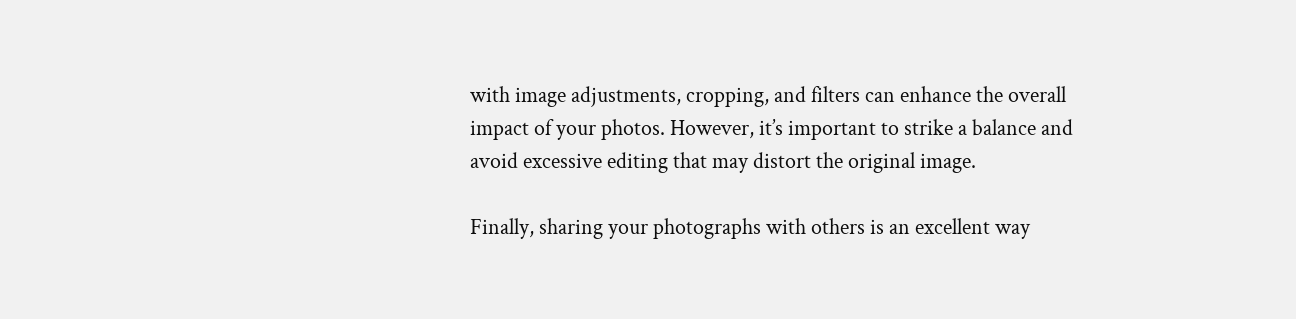with image adjustments, cropping, and filters can enhance the overall impact of your photos. However, it’s important to strike a balance and avoid excessive editing that may distort the original image.

Finally, sharing your photographs with others is an excellent way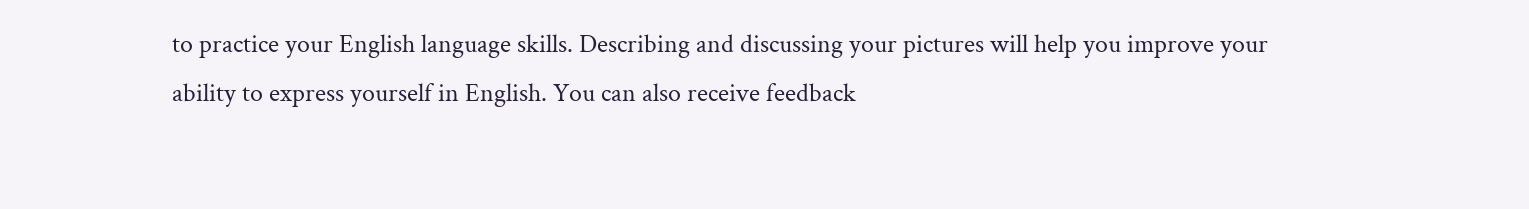to practice your English language skills. Describing and discussing your pictures will help you improve your ability to express yourself in English. You can also receive feedback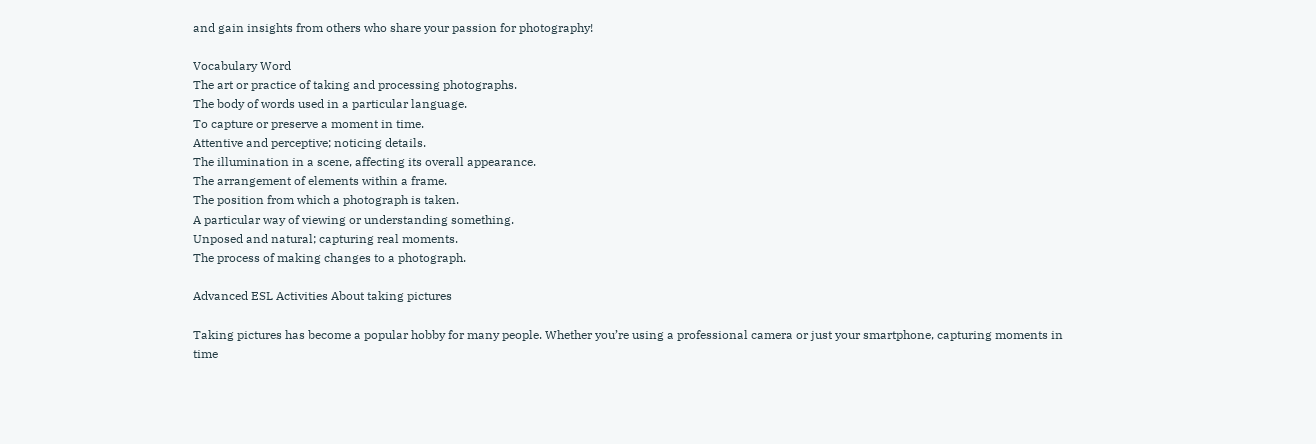and gain insights from others who share your passion for photography!

Vocabulary Word
The art or practice of taking and processing photographs.
The body of words used in a particular language.
To capture or preserve a moment in time.
Attentive and perceptive; noticing details.
The illumination in a scene, affecting its overall appearance.
The arrangement of elements within a frame.
The position from which a photograph is taken.
A particular way of viewing or understanding something.
Unposed and natural; capturing real moments.
The process of making changes to a photograph.

Advanced ESL Activities About taking pictures

Taking pictures has become a popular hobby for many people. Whether you’re using a professional camera or just your smartphone, capturing moments in time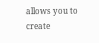allows you to create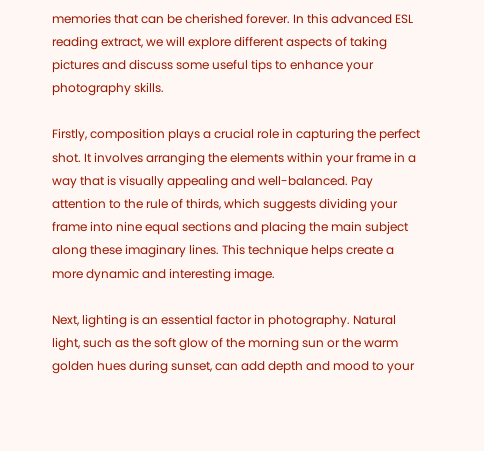memories that can be cherished forever. In this advanced ESL reading extract, we will explore different aspects of taking pictures and discuss some useful tips to enhance your photography skills.

Firstly, composition plays a crucial role in capturing the perfect shot. It involves arranging the elements within your frame in a way that is visually appealing and well-balanced. Pay attention to the rule of thirds, which suggests dividing your frame into nine equal sections and placing the main subject along these imaginary lines. This technique helps create a more dynamic and interesting image.

Next, lighting is an essential factor in photography. Natural light, such as the soft glow of the morning sun or the warm golden hues during sunset, can add depth and mood to your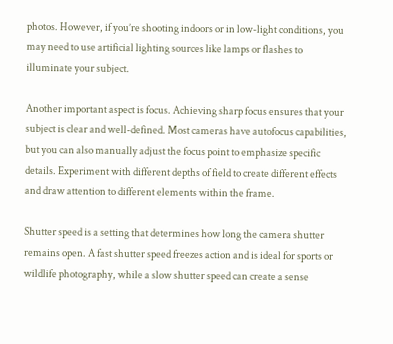photos. However, if you’re shooting indoors or in low-light conditions, you may need to use artificial lighting sources like lamps or flashes to illuminate your subject.

Another important aspect is focus. Achieving sharp focus ensures that your subject is clear and well-defined. Most cameras have autofocus capabilities, but you can also manually adjust the focus point to emphasize specific details. Experiment with different depths of field to create different effects and draw attention to different elements within the frame.

Shutter speed is a setting that determines how long the camera shutter remains open. A fast shutter speed freezes action and is ideal for sports or wildlife photography, while a slow shutter speed can create a sense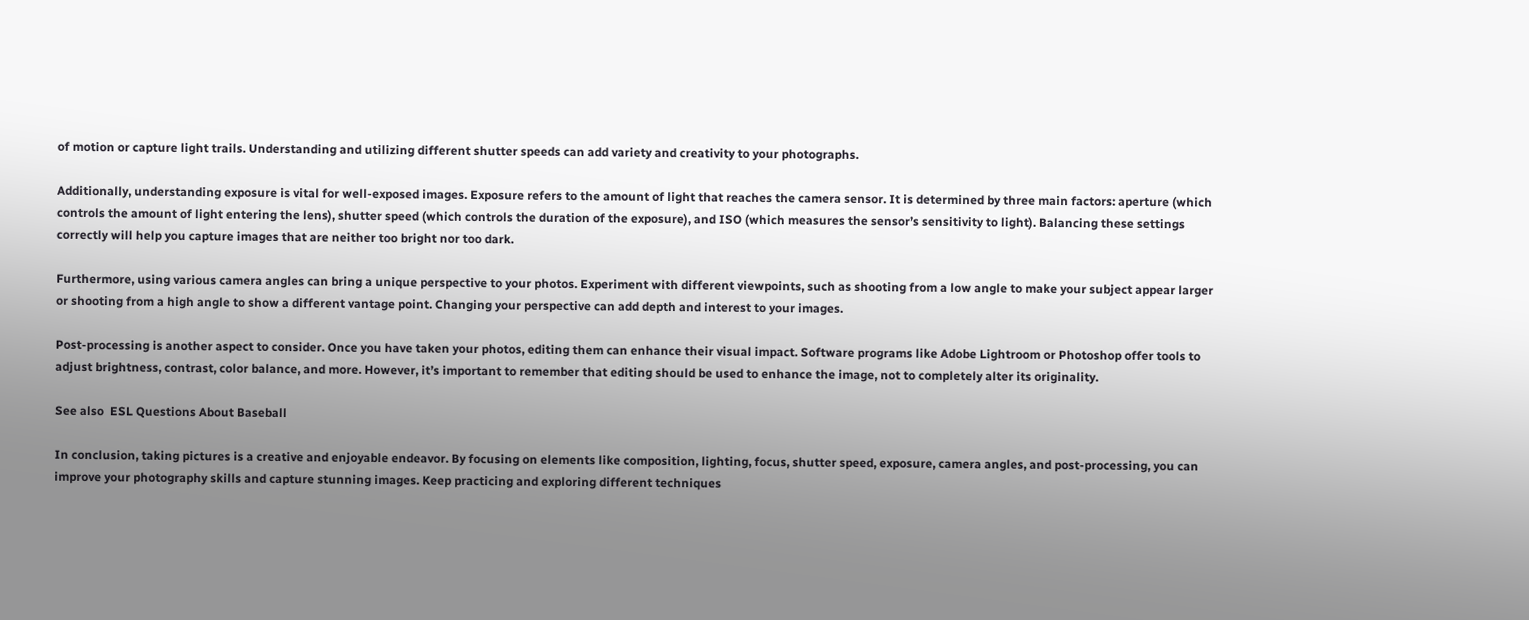of motion or capture light trails. Understanding and utilizing different shutter speeds can add variety and creativity to your photographs.

Additionally, understanding exposure is vital for well-exposed images. Exposure refers to the amount of light that reaches the camera sensor. It is determined by three main factors: aperture (which controls the amount of light entering the lens), shutter speed (which controls the duration of the exposure), and ISO (which measures the sensor’s sensitivity to light). Balancing these settings correctly will help you capture images that are neither too bright nor too dark.

Furthermore, using various camera angles can bring a unique perspective to your photos. Experiment with different viewpoints, such as shooting from a low angle to make your subject appear larger or shooting from a high angle to show a different vantage point. Changing your perspective can add depth and interest to your images.

Post-processing is another aspect to consider. Once you have taken your photos, editing them can enhance their visual impact. Software programs like Adobe Lightroom or Photoshop offer tools to adjust brightness, contrast, color balance, and more. However, it’s important to remember that editing should be used to enhance the image, not to completely alter its originality.

See also  ESL Questions About Baseball

In conclusion, taking pictures is a creative and enjoyable endeavor. By focusing on elements like composition, lighting, focus, shutter speed, exposure, camera angles, and post-processing, you can improve your photography skills and capture stunning images. Keep practicing and exploring different techniques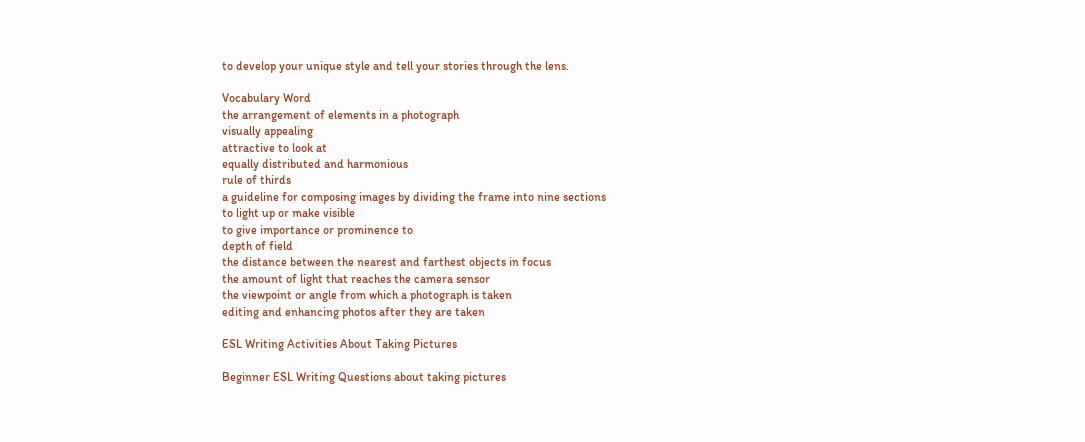to develop your unique style and tell your stories through the lens.

Vocabulary Word
the arrangement of elements in a photograph
visually appealing
attractive to look at
equally distributed and harmonious
rule of thirds
a guideline for composing images by dividing the frame into nine sections
to light up or make visible
to give importance or prominence to
depth of field
the distance between the nearest and farthest objects in focus
the amount of light that reaches the camera sensor
the viewpoint or angle from which a photograph is taken
editing and enhancing photos after they are taken

ESL Writing Activities About Taking Pictures

Beginner ESL Writing Questions about taking pictures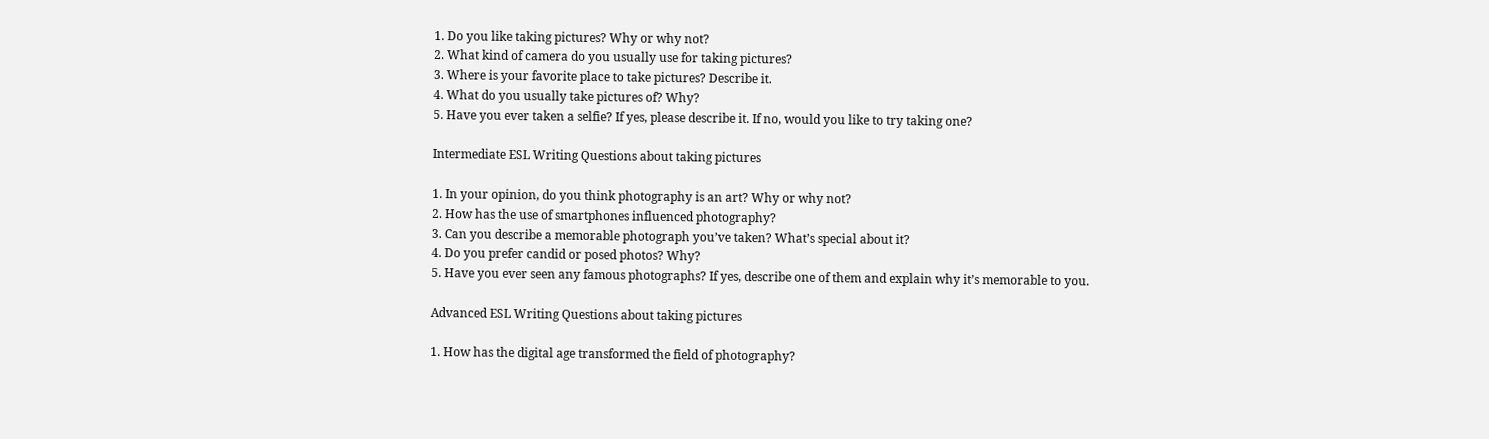1. Do you like taking pictures? Why or why not?
2. What kind of camera do you usually use for taking pictures?
3. Where is your favorite place to take pictures? Describe it.
4. What do you usually take pictures of? Why?
5. Have you ever taken a selfie? If yes, please describe it. If no, would you like to try taking one?

Intermediate ESL Writing Questions about taking pictures

1. In your opinion, do you think photography is an art? Why or why not?
2. How has the use of smartphones influenced photography?
3. Can you describe a memorable photograph you’ve taken? What’s special about it?
4. Do you prefer candid or posed photos? Why?
5. Have you ever seen any famous photographs? If yes, describe one of them and explain why it’s memorable to you.

Advanced ESL Writing Questions about taking pictures

1. How has the digital age transformed the field of photography?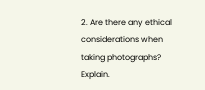2. Are there any ethical considerations when taking photographs? Explain.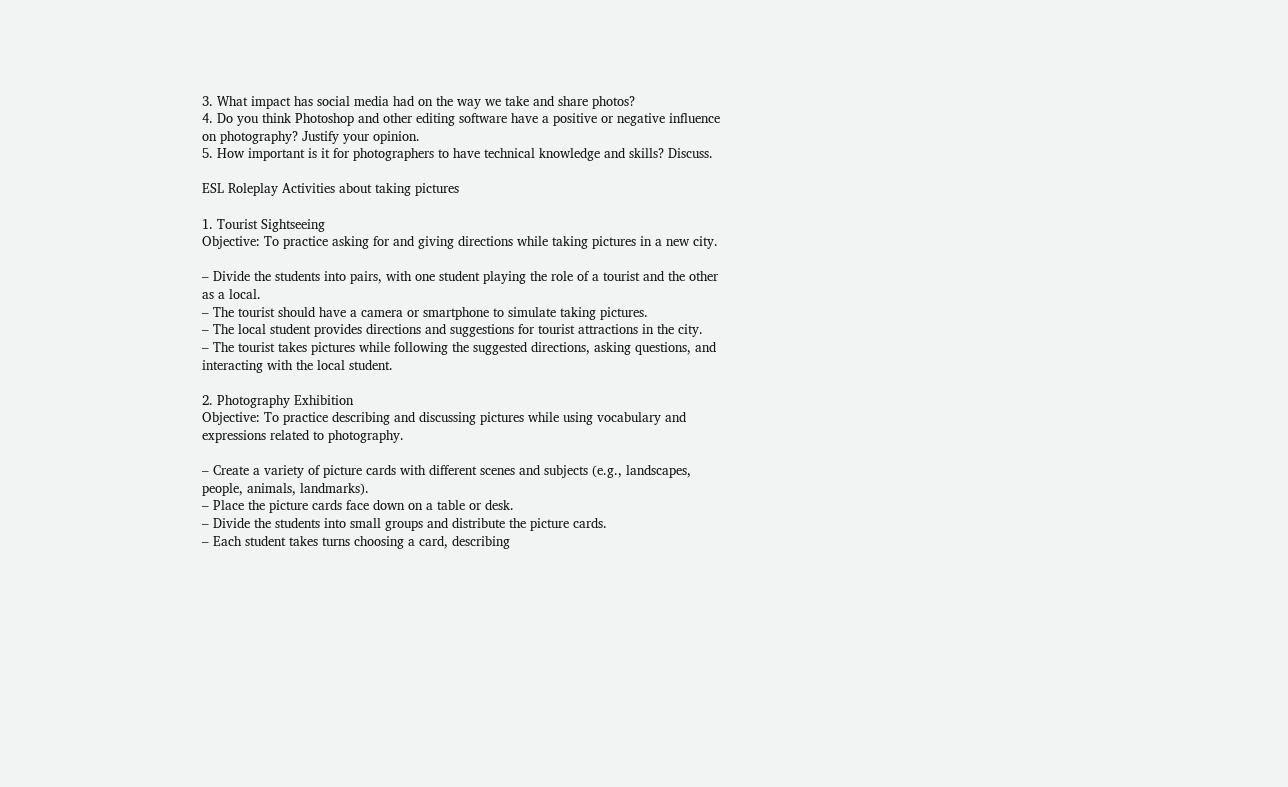3. What impact has social media had on the way we take and share photos?
4. Do you think Photoshop and other editing software have a positive or negative influence on photography? Justify your opinion.
5. How important is it for photographers to have technical knowledge and skills? Discuss.

ESL Roleplay Activities about taking pictures

1. Tourist Sightseeing
Objective: To practice asking for and giving directions while taking pictures in a new city.

– Divide the students into pairs, with one student playing the role of a tourist and the other as a local.
– The tourist should have a camera or smartphone to simulate taking pictures.
– The local student provides directions and suggestions for tourist attractions in the city.
– The tourist takes pictures while following the suggested directions, asking questions, and interacting with the local student.

2. Photography Exhibition
Objective: To practice describing and discussing pictures while using vocabulary and expressions related to photography.

– Create a variety of picture cards with different scenes and subjects (e.g., landscapes, people, animals, landmarks).
– Place the picture cards face down on a table or desk.
– Divide the students into small groups and distribute the picture cards.
– Each student takes turns choosing a card, describing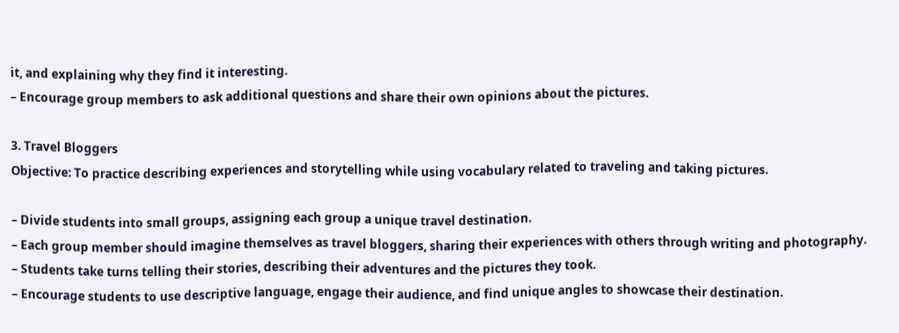it, and explaining why they find it interesting.
– Encourage group members to ask additional questions and share their own opinions about the pictures.

3. Travel Bloggers
Objective: To practice describing experiences and storytelling while using vocabulary related to traveling and taking pictures.

– Divide students into small groups, assigning each group a unique travel destination.
– Each group member should imagine themselves as travel bloggers, sharing their experiences with others through writing and photography.
– Students take turns telling their stories, describing their adventures and the pictures they took.
– Encourage students to use descriptive language, engage their audience, and find unique angles to showcase their destination.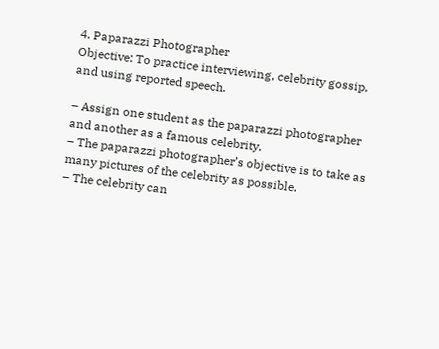4. Paparazzi Photographer
Objective: To practice interviewing, celebrity gossip, and using reported speech.

– Assign one student as the paparazzi photographer and another as a famous celebrity.
– The paparazzi photographer’s objective is to take as many pictures of the celebrity as possible.
– The celebrity can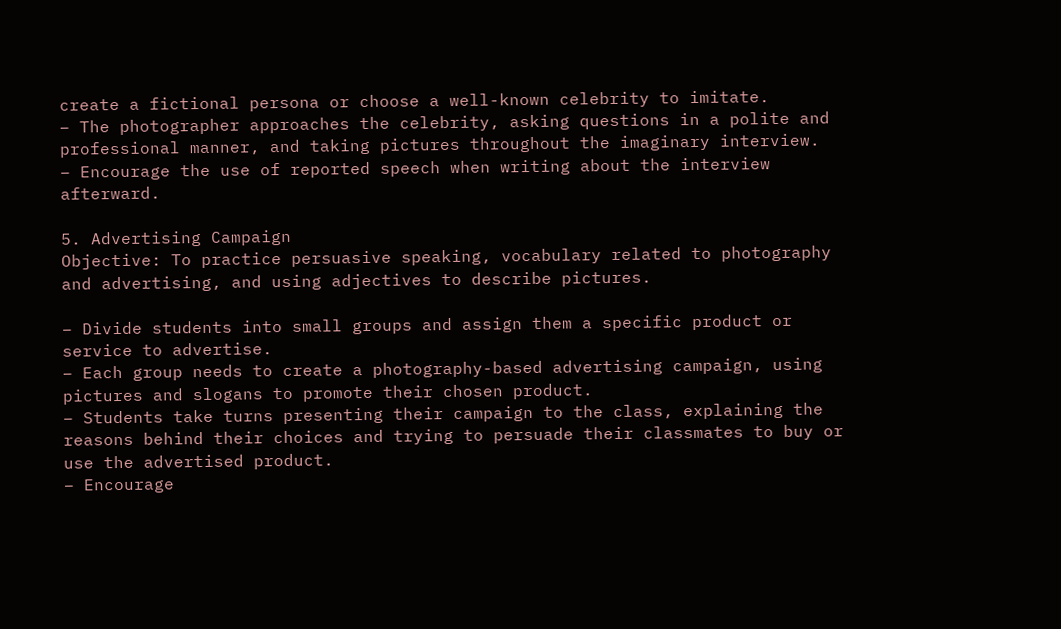create a fictional persona or choose a well-known celebrity to imitate.
– The photographer approaches the celebrity, asking questions in a polite and professional manner, and taking pictures throughout the imaginary interview.
– Encourage the use of reported speech when writing about the interview afterward.

5. Advertising Campaign
Objective: To practice persuasive speaking, vocabulary related to photography and advertising, and using adjectives to describe pictures.

– Divide students into small groups and assign them a specific product or service to advertise.
– Each group needs to create a photography-based advertising campaign, using pictures and slogans to promote their chosen product.
– Students take turns presenting their campaign to the class, explaining the reasons behind their choices and trying to persuade their classmates to buy or use the advertised product.
– Encourage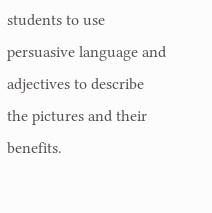students to use persuasive language and adjectives to describe the pictures and their benefits.